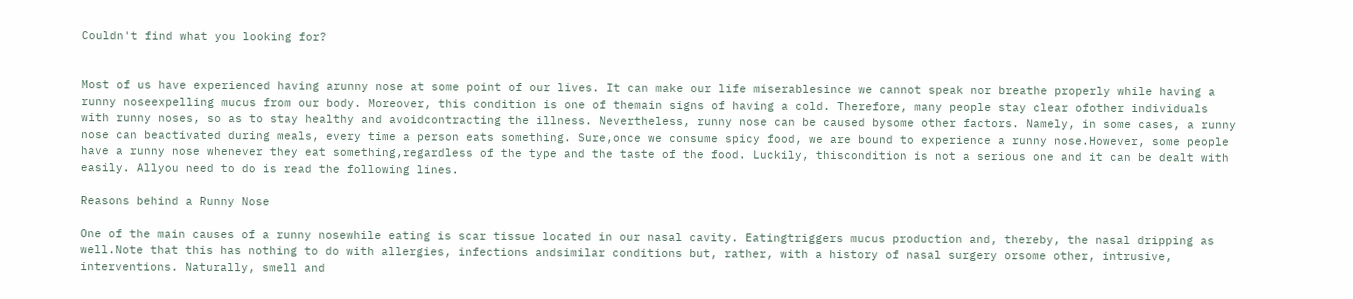Couldn't find what you looking for?


Most of us have experienced having arunny nose at some point of our lives. It can make our life miserablesince we cannot speak nor breathe properly while having a runny noseexpelling mucus from our body. Moreover, this condition is one of themain signs of having a cold. Therefore, many people stay clear ofother individuals with runny noses, so as to stay healthy and avoidcontracting the illness. Nevertheless, runny nose can be caused bysome other factors. Namely, in some cases, a runny nose can beactivated during meals, every time a person eats something. Sure,once we consume spicy food, we are bound to experience a runny nose.However, some people have a runny nose whenever they eat something,regardless of the type and the taste of the food. Luckily, thiscondition is not a serious one and it can be dealt with easily. Allyou need to do is read the following lines.

Reasons behind a Runny Nose

One of the main causes of a runny nosewhile eating is scar tissue located in our nasal cavity. Eatingtriggers mucus production and, thereby, the nasal dripping as well.Note that this has nothing to do with allergies, infections andsimilar conditions but, rather, with a history of nasal surgery orsome other, intrusive, interventions. Naturally, smell and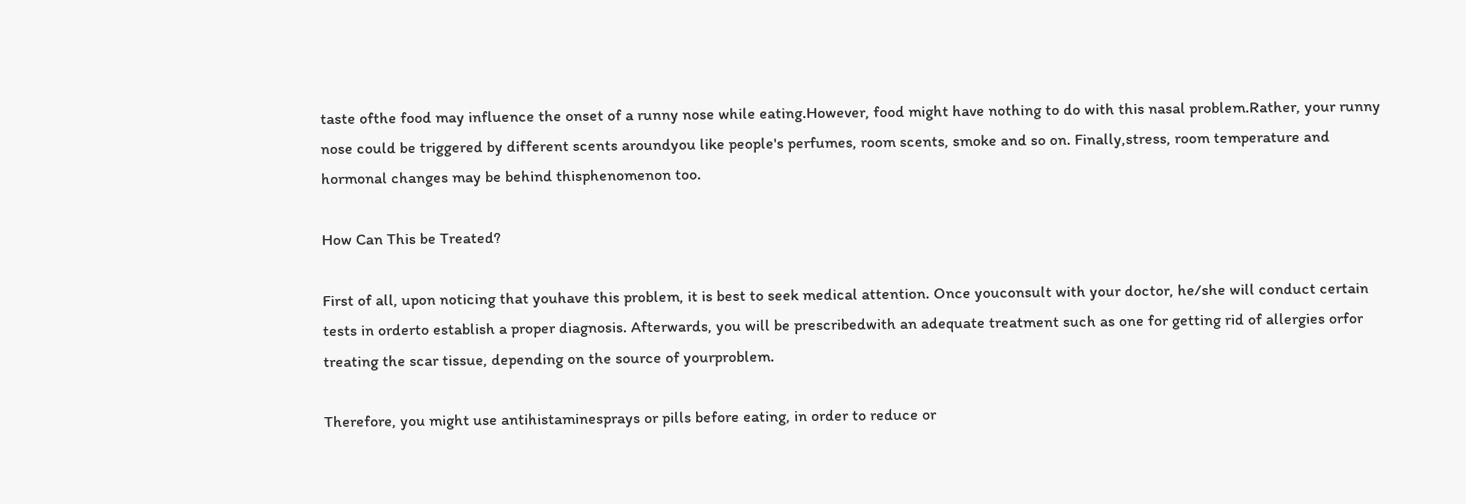taste ofthe food may influence the onset of a runny nose while eating.However, food might have nothing to do with this nasal problem.Rather, your runny nose could be triggered by different scents aroundyou like people's perfumes, room scents, smoke and so on. Finally,stress, room temperature and hormonal changes may be behind thisphenomenon too.

How Can This be Treated?

First of all, upon noticing that youhave this problem, it is best to seek medical attention. Once youconsult with your doctor, he/she will conduct certain tests in orderto establish a proper diagnosis. Afterwards, you will be prescribedwith an adequate treatment such as one for getting rid of allergies orfor treating the scar tissue, depending on the source of yourproblem.

Therefore, you might use antihistaminesprays or pills before eating, in order to reduce or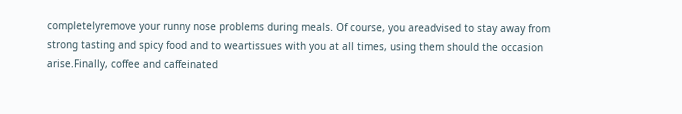completelyremove your runny nose problems during meals. Of course, you areadvised to stay away from strong tasting and spicy food and to weartissues with you at all times, using them should the occasion arise.Finally, coffee and caffeinated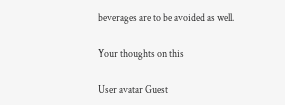beverages are to be avoided as well.

Your thoughts on this

User avatar Guest